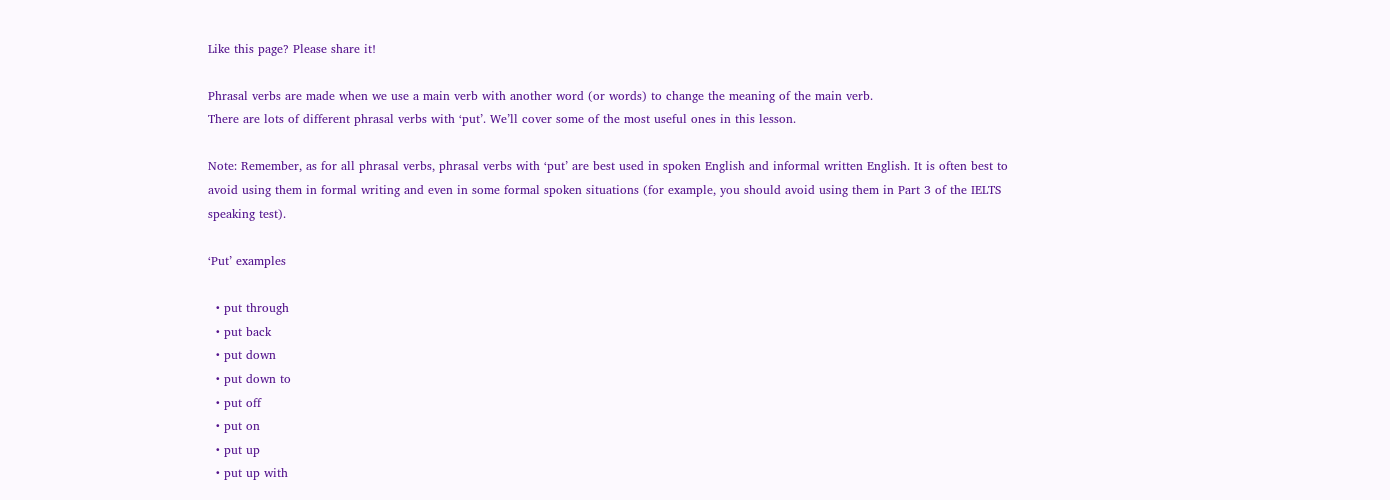Like this page? Please share it!

Phrasal verbs are made when we use a main verb with another word (or words) to change the meaning of the main verb.
There are lots of different phrasal verbs with ‘put’. We’ll cover some of the most useful ones in this lesson.

Note: Remember, as for all phrasal verbs, phrasal verbs with ‘put’ are best used in spoken English and informal written English. It is often best to avoid using them in formal writing and even in some formal spoken situations (for example, you should avoid using them in Part 3 of the IELTS speaking test).

‘Put’ examples

  • put through
  • put back
  • put down
  • put down to
  • put off
  • put on
  • put up
  • put up with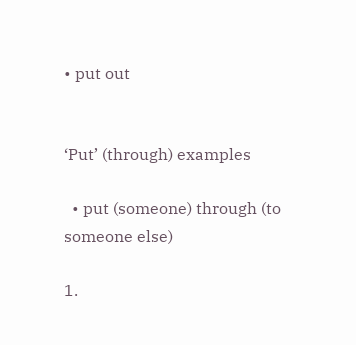• put out


‘Put’ (through) examples

  • put (someone) through (to someone else)

1.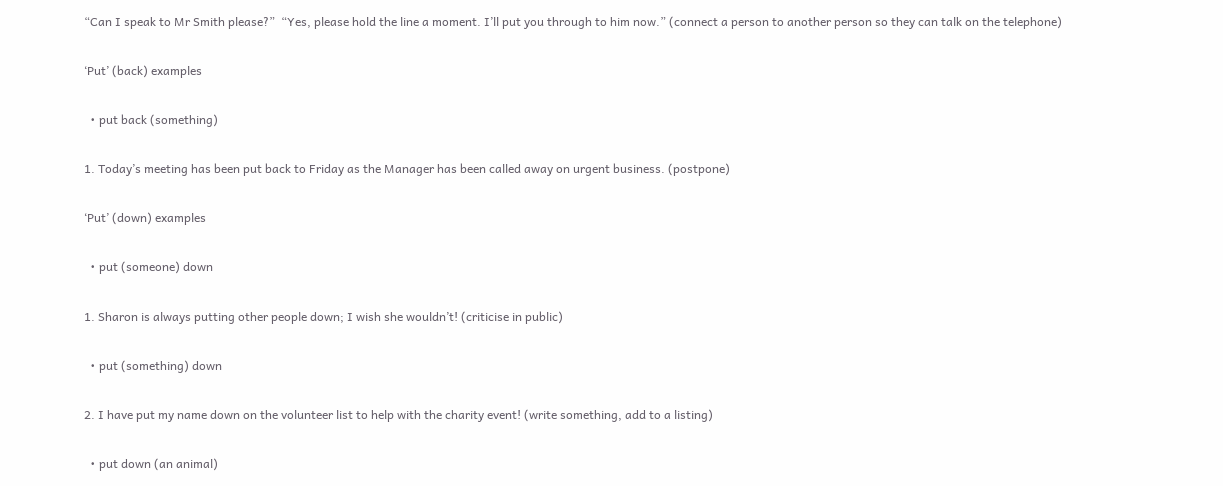“Can I speak to Mr Smith please?”  “Yes, please hold the line a moment. I’ll put you through to him now.” (connect a person to another person so they can talk on the telephone)

‘Put’ (back) examples

  • put back (something)

1. Today’s meeting has been put back to Friday as the Manager has been called away on urgent business. (postpone)

‘Put’ (down) examples

  • put (someone) down

1. Sharon is always putting other people down; I wish she wouldn’t! (criticise in public)

  • put (something) down

2. I have put my name down on the volunteer list to help with the charity event! (write something, add to a listing)

  • put down (an animal)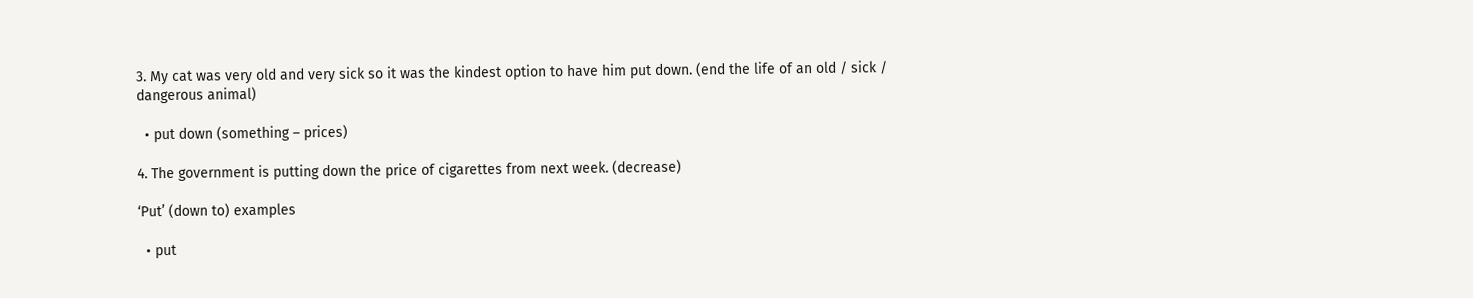3. My cat was very old and very sick so it was the kindest option to have him put down. (end the life of an old / sick / dangerous animal)

  • put down (something – prices)

4. The government is putting down the price of cigarettes from next week. (decrease)

‘Put’ (down to) examples

  • put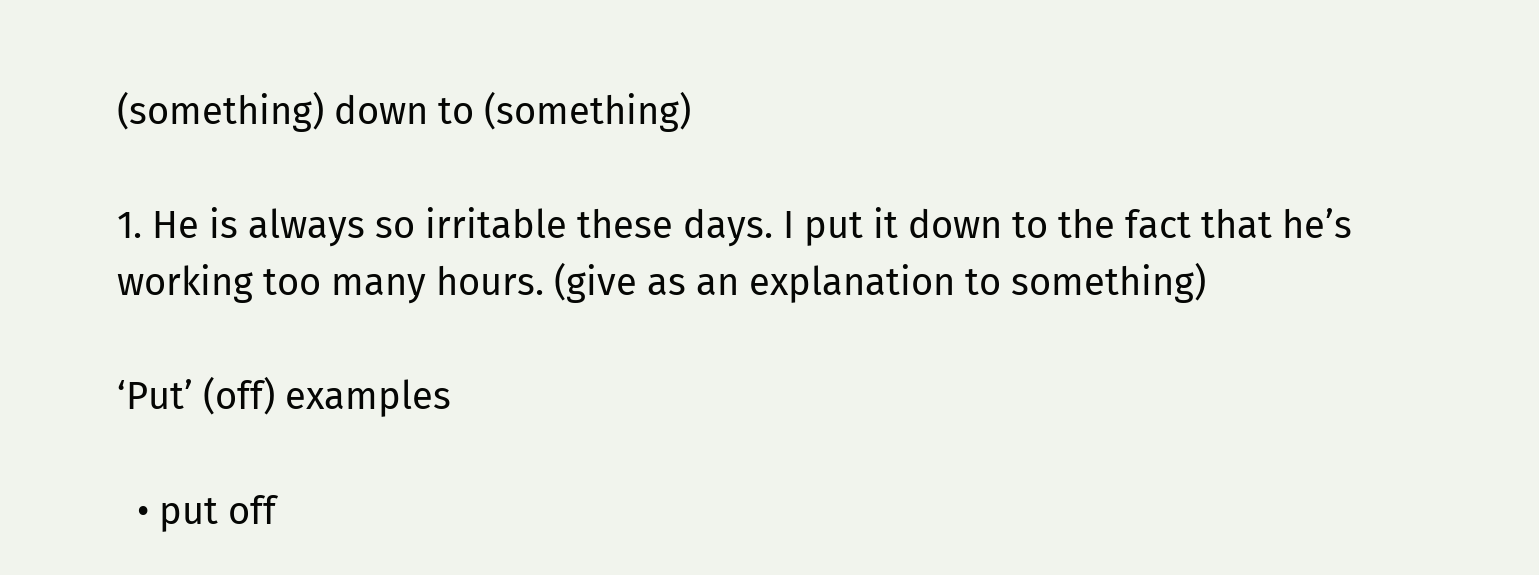(something) down to (something)

1. He is always so irritable these days. I put it down to the fact that he’s working too many hours. (give as an explanation to something)

‘Put’ (off) examples

  • put off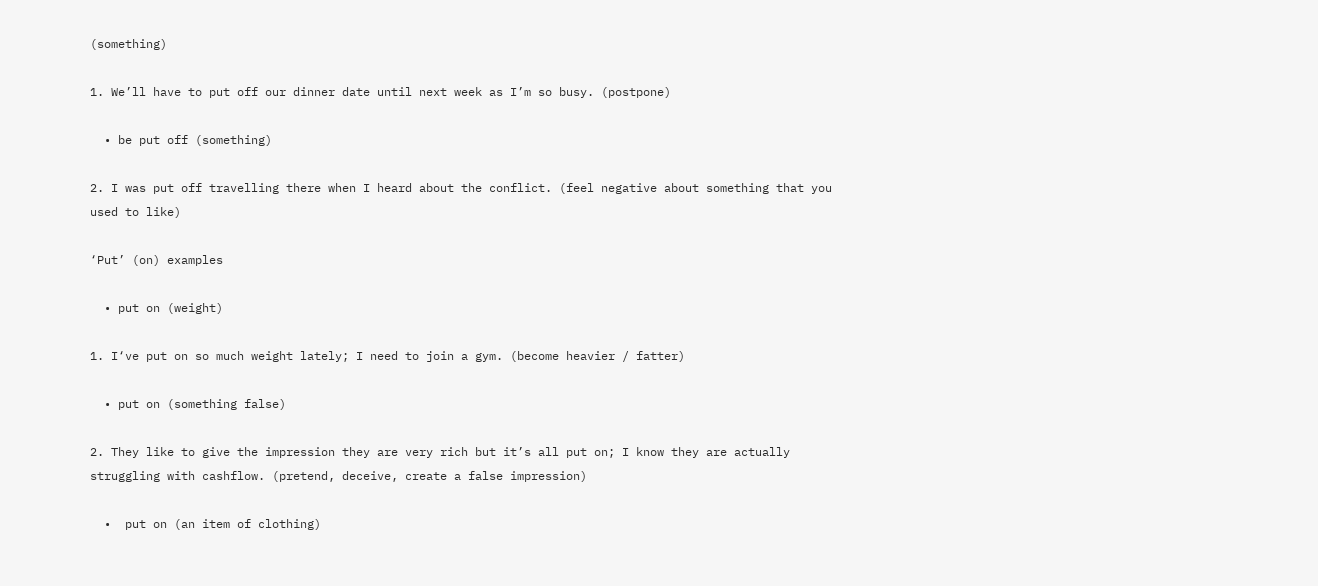(something)

1. We’ll have to put off our dinner date until next week as I’m so busy. (postpone)

  • be put off (something)

2. I was put off travelling there when I heard about the conflict. (feel negative about something that you used to like)

‘Put’ (on) examples

  • put on (weight)

1. I‘ve put on so much weight lately; I need to join a gym. (become heavier / fatter)

  • put on (something false)

2. They like to give the impression they are very rich but it’s all put on; I know they are actually struggling with cashflow. (pretend, deceive, create a false impression)

  •  put on (an item of clothing)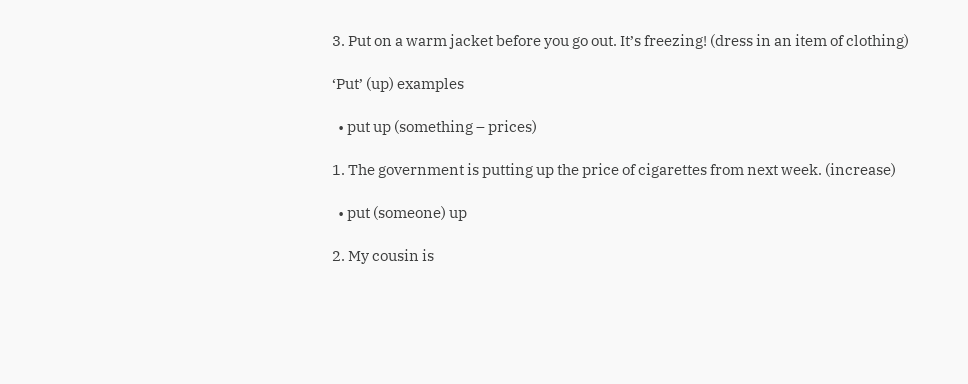3. Put on a warm jacket before you go out. It’s freezing! (dress in an item of clothing)

‘Put’ (up) examples

  • put up (something – prices)

1. The government is putting up the price of cigarettes from next week. (increase)

  • put (someone) up

2. My cousin is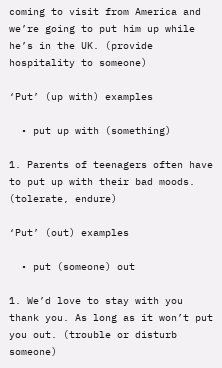coming to visit from America and we’re going to put him up while he’s in the UK. (provide hospitality to someone)

‘Put’ (up with) examples

  • put up with (something)

1. Parents of teenagers often have to put up with their bad moods. (tolerate, endure)

‘Put’ (out) examples

  • put (someone) out

1. We’d love to stay with you thank you. As long as it won’t put you out. (trouble or disturb someone)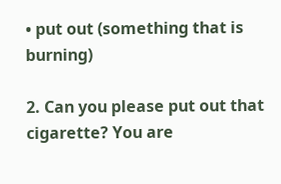• put out (something that is burning)

2. Can you please put out that cigarette? You are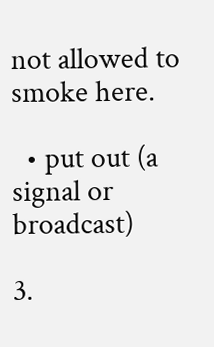not allowed to smoke here.

  • put out (a signal or broadcast)

3.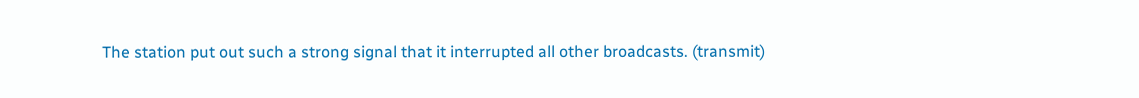The station put out such a strong signal that it interrupted all other broadcasts. (transmit)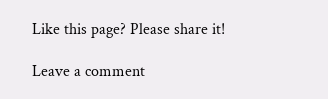Like this page? Please share it!

Leave a comment